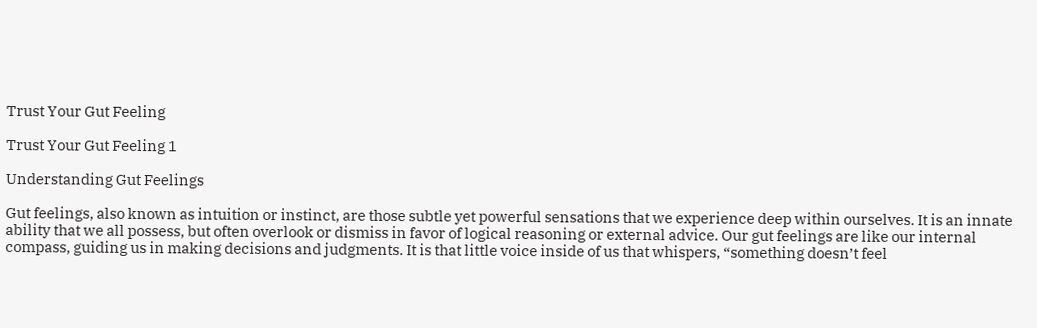Trust Your Gut Feeling

Trust Your Gut Feeling 1

Understanding Gut Feelings

Gut feelings, also known as intuition or instinct, are those subtle yet powerful sensations that we experience deep within ourselves. It is an innate ability that we all possess, but often overlook or dismiss in favor of logical reasoning or external advice. Our gut feelings are like our internal compass, guiding us in making decisions and judgments. It is that little voice inside of us that whispers, “something doesn’t feel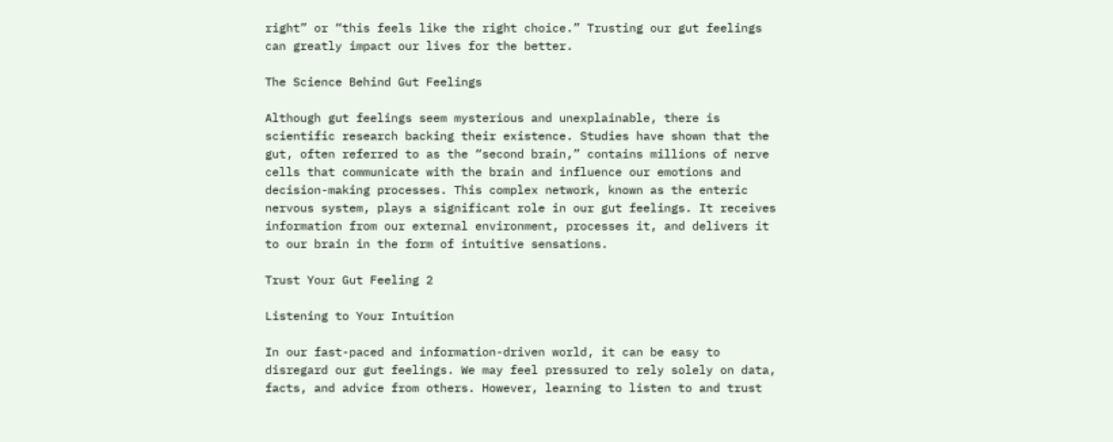right” or “this feels like the right choice.” Trusting our gut feelings can greatly impact our lives for the better.

The Science Behind Gut Feelings

Although gut feelings seem mysterious and unexplainable, there is scientific research backing their existence. Studies have shown that the gut, often referred to as the “second brain,” contains millions of nerve cells that communicate with the brain and influence our emotions and decision-making processes. This complex network, known as the enteric nervous system, plays a significant role in our gut feelings. It receives information from our external environment, processes it, and delivers it to our brain in the form of intuitive sensations.

Trust Your Gut Feeling 2

Listening to Your Intuition

In our fast-paced and information-driven world, it can be easy to disregard our gut feelings. We may feel pressured to rely solely on data, facts, and advice from others. However, learning to listen to and trust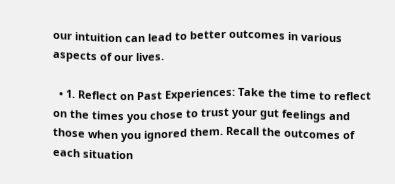our intuition can lead to better outcomes in various aspects of our lives.

  • 1. Reflect on Past Experiences: Take the time to reflect on the times you chose to trust your gut feelings and those when you ignored them. Recall the outcomes of each situation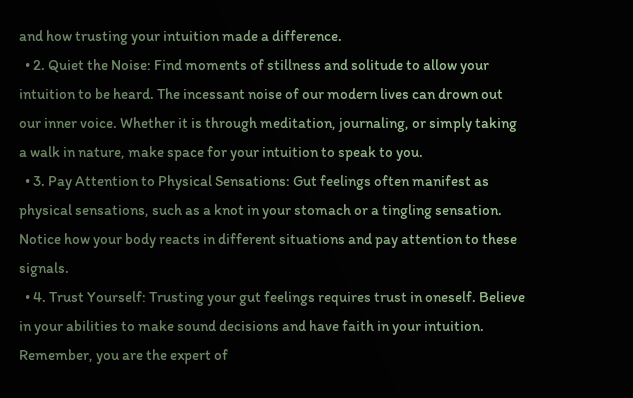and how trusting your intuition made a difference.
  • 2. Quiet the Noise: Find moments of stillness and solitude to allow your intuition to be heard. The incessant noise of our modern lives can drown out our inner voice. Whether it is through meditation, journaling, or simply taking a walk in nature, make space for your intuition to speak to you.
  • 3. Pay Attention to Physical Sensations: Gut feelings often manifest as physical sensations, such as a knot in your stomach or a tingling sensation. Notice how your body reacts in different situations and pay attention to these signals.
  • 4. Trust Yourself: Trusting your gut feelings requires trust in oneself. Believe in your abilities to make sound decisions and have faith in your intuition. Remember, you are the expert of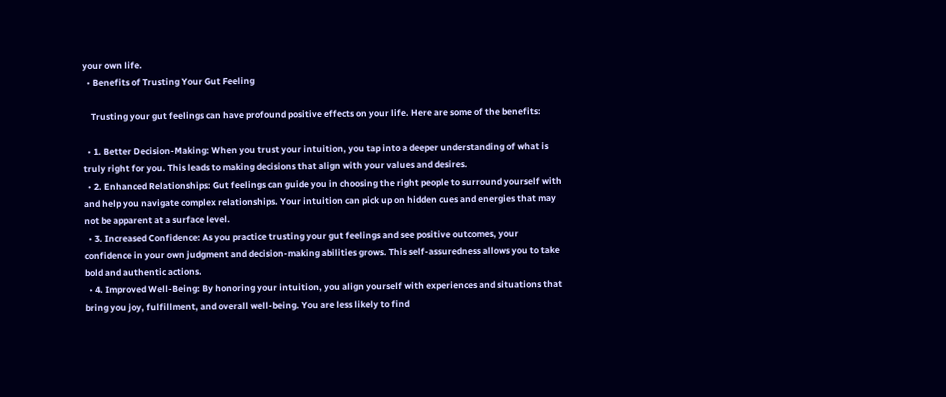your own life.
  • Benefits of Trusting Your Gut Feeling

    Trusting your gut feelings can have profound positive effects on your life. Here are some of the benefits:

  • 1. Better Decision-Making: When you trust your intuition, you tap into a deeper understanding of what is truly right for you. This leads to making decisions that align with your values and desires.
  • 2. Enhanced Relationships: Gut feelings can guide you in choosing the right people to surround yourself with and help you navigate complex relationships. Your intuition can pick up on hidden cues and energies that may not be apparent at a surface level.
  • 3. Increased Confidence: As you practice trusting your gut feelings and see positive outcomes, your confidence in your own judgment and decision-making abilities grows. This self-assuredness allows you to take bold and authentic actions.
  • 4. Improved Well-Being: By honoring your intuition, you align yourself with experiences and situations that bring you joy, fulfillment, and overall well-being. You are less likely to find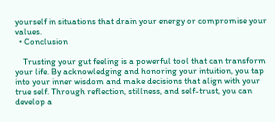yourself in situations that drain your energy or compromise your values.
  • Conclusion

    Trusting your gut feeling is a powerful tool that can transform your life. By acknowledging and honoring your intuition, you tap into your inner wisdom and make decisions that align with your true self. Through reflection, stillness, and self-trust, you can develop a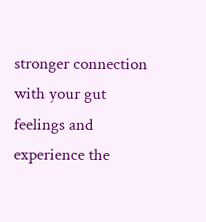stronger connection with your gut feelings and experience the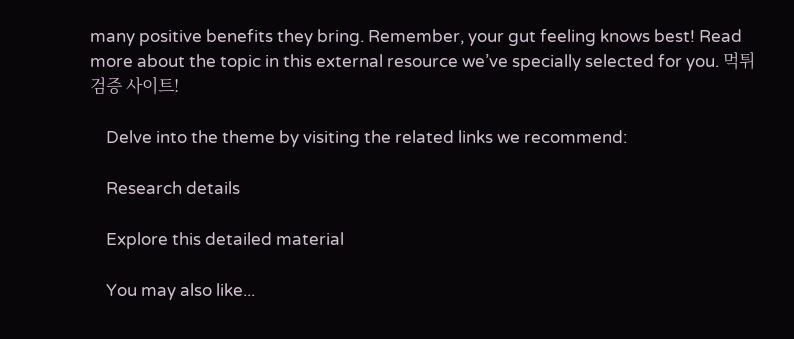many positive benefits they bring. Remember, your gut feeling knows best! Read more about the topic in this external resource we’ve specially selected for you. 먹튀검증 사이트!

    Delve into the theme by visiting the related links we recommend:

    Research details

    Explore this detailed material

    You may also like...